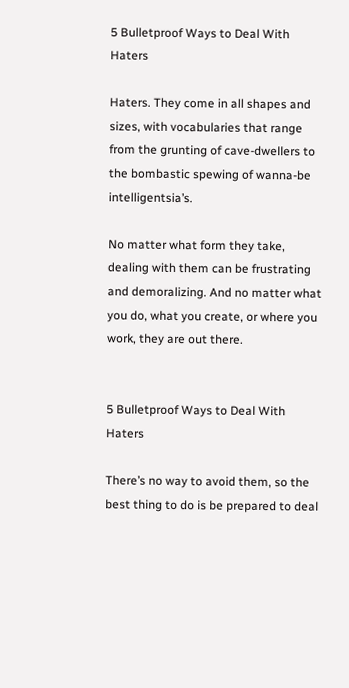5 Bulletproof Ways to Deal With Haters

Haters. They come in all shapes and sizes, with vocabularies that range from the grunting of cave-dwellers to the bombastic spewing of wanna-be intelligentsia’s.

No matter what form they take, dealing with them can be frustrating and demoralizing. And no matter what you do, what you create, or where you work, they are out there.


5 Bulletproof Ways to Deal With Haters

There’s no way to avoid them, so the best thing to do is be prepared to deal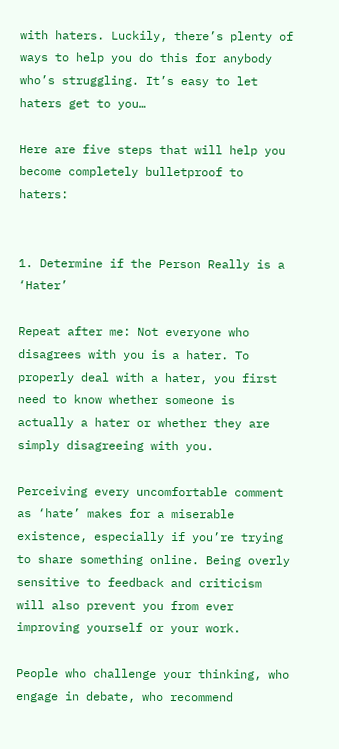with haters. Luckily, there’s plenty of ways to help you do this for anybody who’s struggling. It’s easy to let haters get to you…

Here are five steps that will help you become completely bulletproof to haters:


1. Determine if the Person Really is a ‘Hater’

Repeat after me: Not everyone who disagrees with you is a hater. To properly deal with a hater, you first need to know whether someone is actually a hater or whether they are simply disagreeing with you.

Perceiving every uncomfortable comment as ‘hate’ makes for a miserable existence, especially if you’re trying to share something online. Being overly sensitive to feedback and criticism will also prevent you from ever improving yourself or your work.

People who challenge your thinking, who engage in debate, who recommend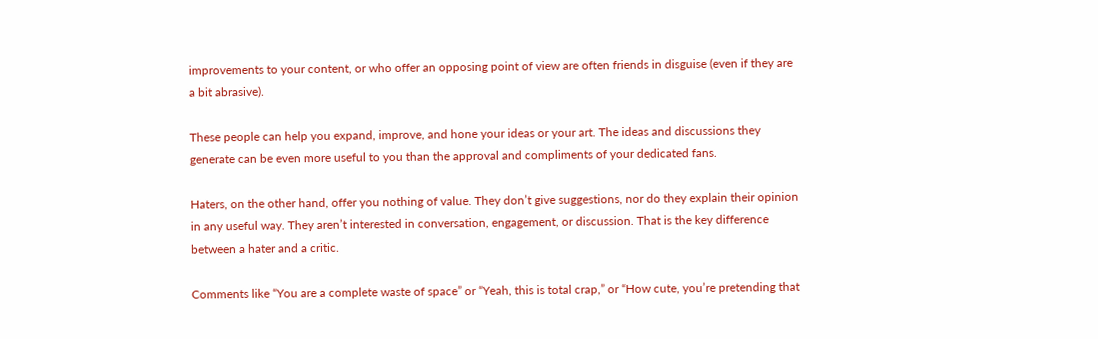improvements to your content, or who offer an opposing point of view are often friends in disguise (even if they are a bit abrasive).

These people can help you expand, improve, and hone your ideas or your art. The ideas and discussions they generate can be even more useful to you than the approval and compliments of your dedicated fans.

Haters, on the other hand, offer you nothing of value. They don’t give suggestions, nor do they explain their opinion in any useful way. They aren’t interested in conversation, engagement, or discussion. That is the key difference between a hater and a critic.

Comments like “You are a complete waste of space” or “Yeah, this is total crap,” or “How cute, you’re pretending that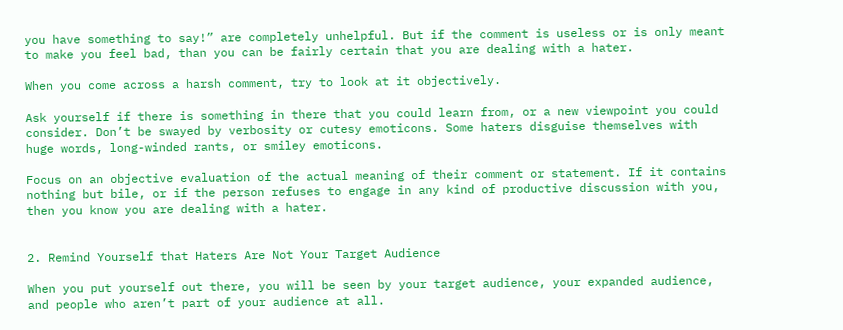you have something to say!” are completely unhelpful. But if the comment is useless or is only meant to make you feel bad, than you can be fairly certain that you are dealing with a hater.

When you come across a harsh comment, try to look at it objectively.

Ask yourself if there is something in there that you could learn from, or a new viewpoint you could consider. Don’t be swayed by verbosity or cutesy emoticons. Some haters disguise themselves with huge words, long-winded rants, or smiley emoticons.

Focus on an objective evaluation of the actual meaning of their comment or statement. If it contains nothing but bile, or if the person refuses to engage in any kind of productive discussion with you, then you know you are dealing with a hater.


2. Remind Yourself that Haters Are Not Your Target Audience

When you put yourself out there, you will be seen by your target audience, your expanded audience, and people who aren’t part of your audience at all.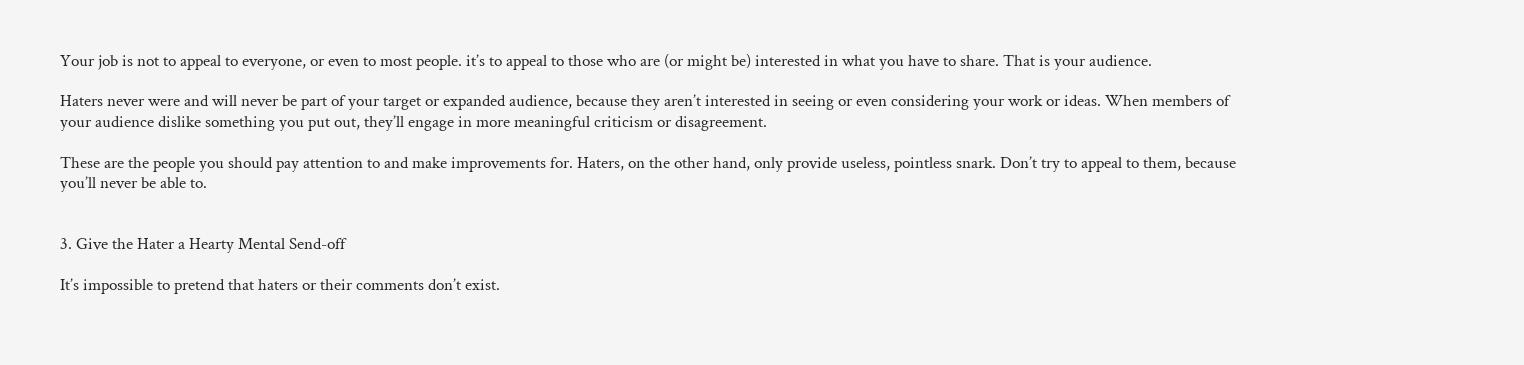Your job is not to appeal to everyone, or even to most people. it’s to appeal to those who are (or might be) interested in what you have to share. That is your audience.

Haters never were and will never be part of your target or expanded audience, because they aren’t interested in seeing or even considering your work or ideas. When members of your audience dislike something you put out, they’ll engage in more meaningful criticism or disagreement.

These are the people you should pay attention to and make improvements for. Haters, on the other hand, only provide useless, pointless snark. Don’t try to appeal to them, because you’ll never be able to.


3. Give the Hater a Hearty Mental Send-off

It’s impossible to pretend that haters or their comments don’t exist.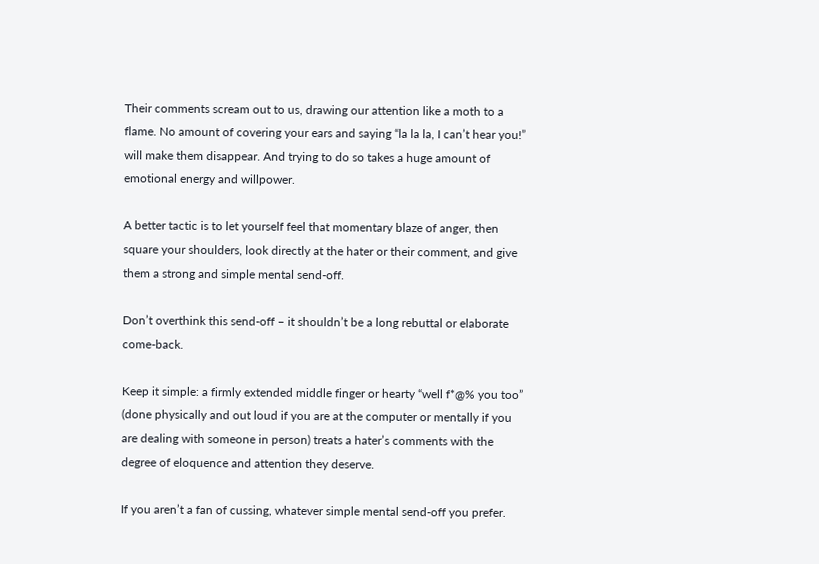Their comments scream out to us, drawing our attention like a moth to a flame. No amount of covering your ears and saying “la la la, I can’t hear you!” will make them disappear. And trying to do so takes a huge amount of emotional energy and willpower.

A better tactic is to let yourself feel that momentary blaze of anger, then square your shoulders, look directly at the hater or their comment, and give them a strong and simple mental send-off.

Don’t overthink this send-off – it shouldn’t be a long rebuttal or elaborate come-back.

Keep it simple: a firmly extended middle finger or hearty “well f*@% you too” (done physically and out loud if you are at the computer or mentally if you are dealing with someone in person) treats a hater’s comments with the degree of eloquence and attention they deserve.

If you aren’t a fan of cussing, whatever simple mental send-off you prefer.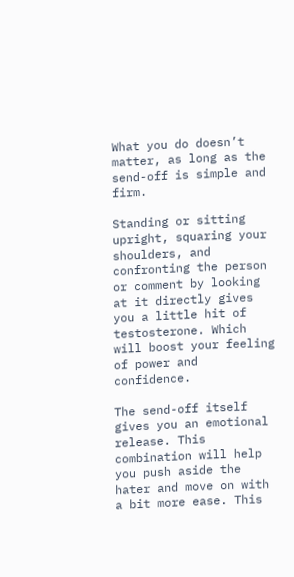What you do doesn’t matter, as long as the send-off is simple and firm.

Standing or sitting upright, squaring your shoulders, and confronting the person or comment by looking at it directly gives you a little hit of testosterone. Which will boost your feeling of power and confidence.

The send-off itself gives you an emotional release. This combination will help you push aside the hater and move on with a bit more ease. This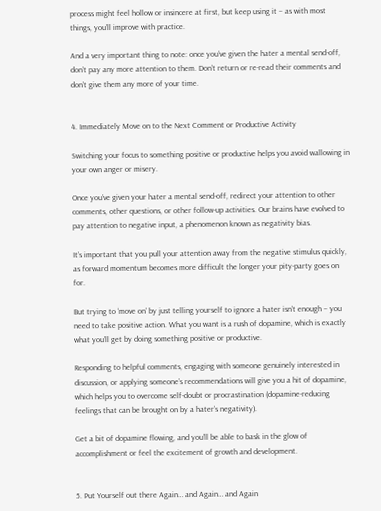process might feel hollow or insincere at first, but keep using it – as with most things, you’ll improve with practice.

And a very important thing to note: once you’ve given the hater a mental send-off, don’t pay any more attention to them. Don’t return or re-read their comments and don’t give them any more of your time.


4. Immediately Move on to the Next Comment or Productive Activity

Switching your focus to something positive or productive helps you avoid wallowing in your own anger or misery.

Once you’ve given your hater a mental send-off, redirect your attention to other comments, other questions, or other follow-up activities. Our brains have evolved to pay attention to negative input, a phenomenon known as negativity bias.

It’s important that you pull your attention away from the negative stimulus quickly, as forward momentum becomes more difficult the longer your pity-party goes on for.

But trying to ‘move on’ by just telling yourself to ignore a hater isn’t enough – you need to take positive action. What you want is a rush of dopamine, which is exactly what you’ll get by doing something positive or productive.

Responding to helpful comments, engaging with someone genuinely interested in discussion, or applying someone’s recommendations will give you a hit of dopamine, which helps you to overcome self-doubt or procrastination (dopamine-reducing feelings that can be brought on by a hater’s negativity).

Get a bit of dopamine flowing, and you’ll be able to bask in the glow of accomplishment or feel the excitement of growth and development.


5. Put Yourself out there Again… and Again… and Again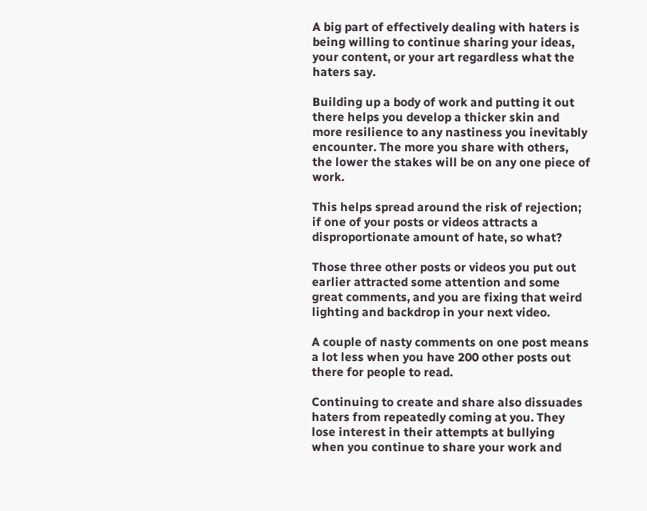A big part of effectively dealing with haters is being willing to continue sharing your ideas, your content, or your art regardless what the haters say.

Building up a body of work and putting it out there helps you develop a thicker skin and more resilience to any nastiness you inevitably encounter. The more you share with others, the lower the stakes will be on any one piece of work.

This helps spread around the risk of rejection; if one of your posts or videos attracts a disproportionate amount of hate, so what?

Those three other posts or videos you put out earlier attracted some attention and some great comments, and you are fixing that weird lighting and backdrop in your next video.

A couple of nasty comments on one post means a lot less when you have 200 other posts out there for people to read.

Continuing to create and share also dissuades haters from repeatedly coming at you. They lose interest in their attempts at bullying when you continue to share your work and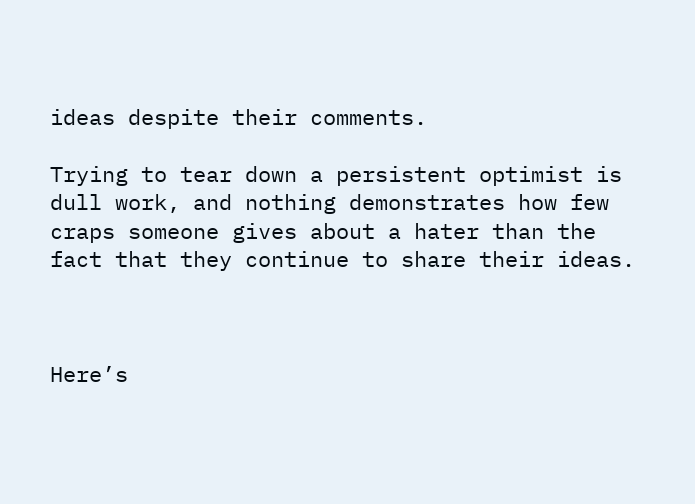ideas despite their comments.

Trying to tear down a persistent optimist is dull work, and nothing demonstrates how few craps someone gives about a hater than the fact that they continue to share their ideas.



Here’s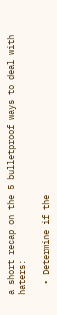a short recap on the 5 bulletproof ways to deal with haters:

  • Determine if the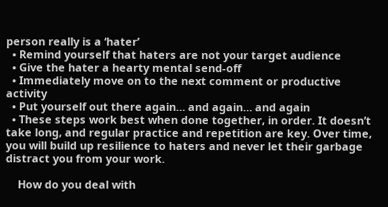person really is a ‘hater’
  • Remind yourself that haters are not your target audience
  • Give the hater a hearty mental send-off
  • Immediately move on to the next comment or productive activity
  • Put yourself out there again… and again… and again
  • These steps work best when done together, in order. It doesn’t take long, and regular practice and repetition are key. Over time, you will build up resilience to haters and never let their garbage distract you from your work.

    How do you deal with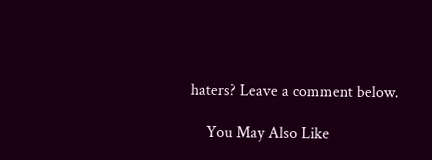haters? Leave a comment below.

    You May Also Like